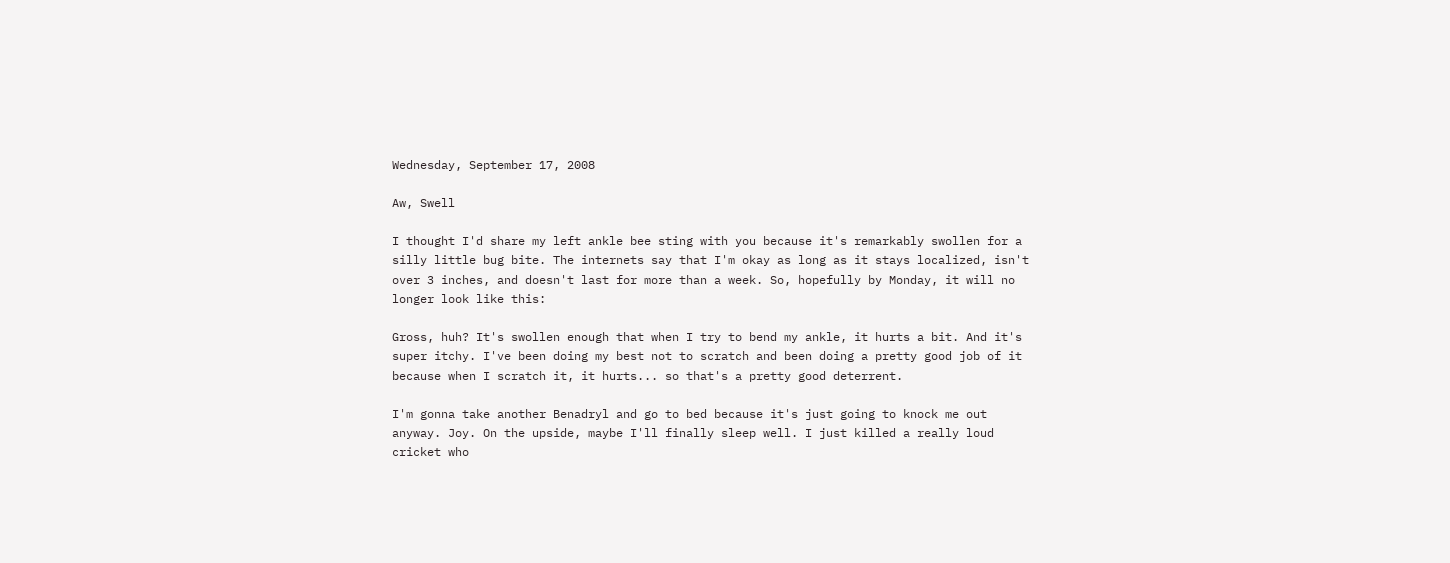Wednesday, September 17, 2008

Aw, Swell

I thought I'd share my left ankle bee sting with you because it's remarkably swollen for a silly little bug bite. The internets say that I'm okay as long as it stays localized, isn't over 3 inches, and doesn't last for more than a week. So, hopefully by Monday, it will no longer look like this:

Gross, huh? It's swollen enough that when I try to bend my ankle, it hurts a bit. And it's super itchy. I've been doing my best not to scratch and been doing a pretty good job of it because when I scratch it, it hurts... so that's a pretty good deterrent.

I'm gonna take another Benadryl and go to bed because it's just going to knock me out anyway. Joy. On the upside, maybe I'll finally sleep well. I just killed a really loud cricket who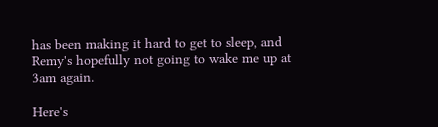has been making it hard to get to sleep, and Remy's hopefully not going to wake me up at 3am again.

Here's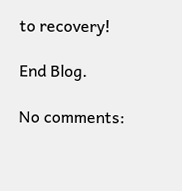to recovery!

End Blog.

No comments: